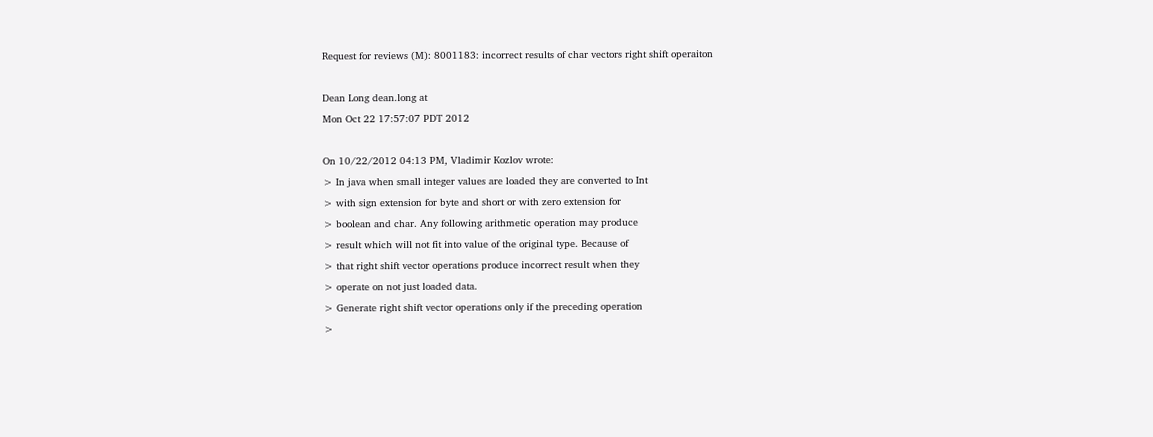Request for reviews (M): 8001183: incorrect results of char vectors right shift operaiton

Dean Long dean.long at
Mon Oct 22 17:57:07 PDT 2012

On 10/22/2012 04:13 PM, Vladimir Kozlov wrote:
> In java when small integer values are loaded they are converted to Int
> with sign extension for byte and short or with zero extension for
> boolean and char. Any following arithmetic operation may produce
> result which will not fit into value of the original type. Because of
> that right shift vector operations produce incorrect result when they
> operate on not just loaded data.
> Generate right shift vector operations only if the preceding operation
>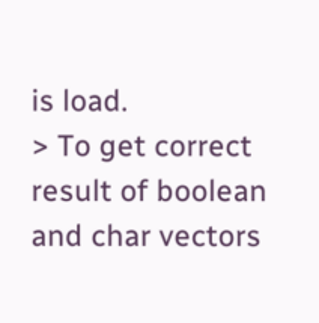is load.
> To get correct result of boolean and char vectors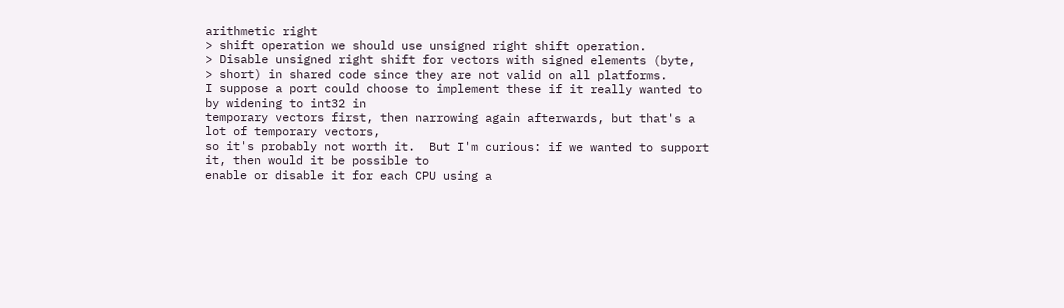arithmetic right
> shift operation we should use unsigned right shift operation.
> Disable unsigned right shift for vectors with signed elements (byte,
> short) in shared code since they are not valid on all platforms.
I suppose a port could choose to implement these if it really wanted to
by widening to int32 in
temporary vectors first, then narrowing again afterwards, but that's a
lot of temporary vectors,
so it's probably not worth it.  But I'm curious: if we wanted to support
it, then would it be possible to
enable or disable it for each CPU using a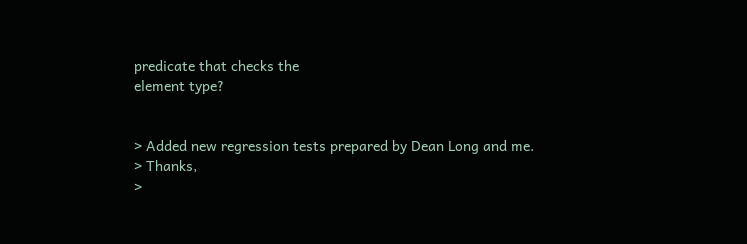predicate that checks the
element type?


> Added new regression tests prepared by Dean Long and me.
> Thanks,
>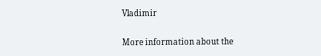Vladimir

More information about the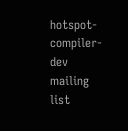hotspot-compiler-dev mailing list